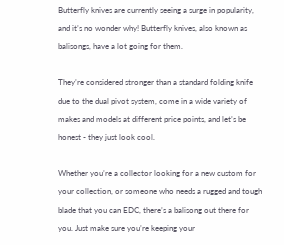Butterfly knives are currently seeing a surge in popularity, and it’s no wonder why! Butterfly knives, also known as balisongs, have a lot going for them.

They’re considered stronger than a standard folding knife due to the dual pivot system, come in a wide variety of makes and models at different price points, and let’s be honest - they just look cool.

Whether you’re a collector looking for a new custom for your collection, or someone who needs a rugged and tough blade that you can EDC, there’s a balisong out there for you. Just make sure you’re keeping your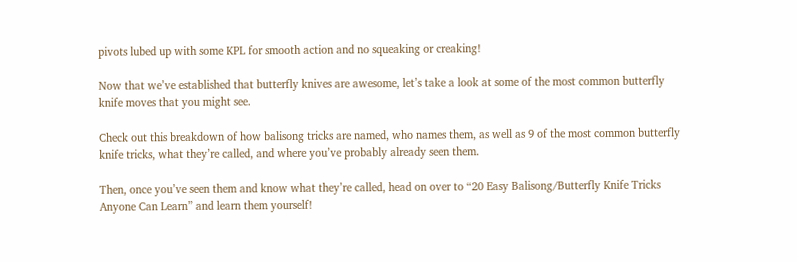pivots lubed up with some KPL for smooth action and no squeaking or creaking!

Now that we’ve established that butterfly knives are awesome, let’s take a look at some of the most common butterfly knife moves that you might see.

Check out this breakdown of how balisong tricks are named, who names them, as well as 9 of the most common butterfly knife tricks, what they’re called, and where you’ve probably already seen them.

Then, once you’ve seen them and know what they’re called, head on over to “20 Easy Balisong/Butterfly Knife Tricks Anyone Can Learn” and learn them yourself!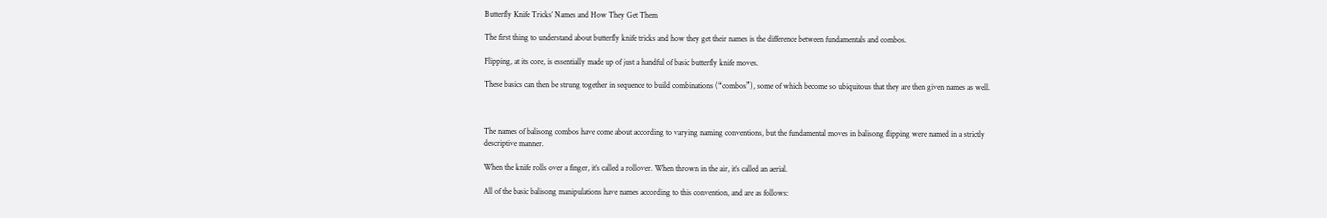Butterfly Knife Tricks’ Names and How They Get Them

The first thing to understand about butterfly knife tricks and how they get their names is the difference between fundamentals and combos.

Flipping, at its core, is essentially made up of just a handful of basic butterfly knife moves.

These basics can then be strung together in sequence to build combinations (“combos”), some of which become so ubiquitous that they are then given names as well.



The names of balisong combos have come about according to varying naming conventions, but the fundamental moves in balisong flipping were named in a strictly descriptive manner.

When the knife rolls over a finger, it’s called a rollover. When thrown in the air, it’s called an aerial.

All of the basic balisong manipulations have names according to this convention, and are as follows: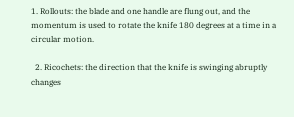1. Rollouts: the blade and one handle are flung out, and the momentum is used to rotate the knife 180 degrees at a time in a circular motion.

  2. Ricochets: the direction that the knife is swinging abruptly changes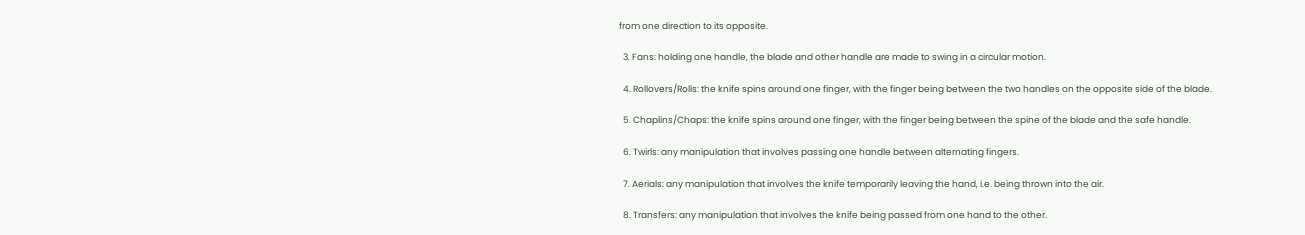from one direction to its opposite.

  3. Fans: holding one handle, the blade and other handle are made to swing in a circular motion.

  4. Rollovers/Rolls: the knife spins around one finger, with the finger being between the two handles on the opposite side of the blade.

  5. Chaplins/Chaps: the knife spins around one finger, with the finger being between the spine of the blade and the safe handle.

  6. Twirls: any manipulation that involves passing one handle between alternating fingers.

  7. Aerials: any manipulation that involves the knife temporarily leaving the hand, i.e. being thrown into the air.

  8. Transfers: any manipulation that involves the knife being passed from one hand to the other.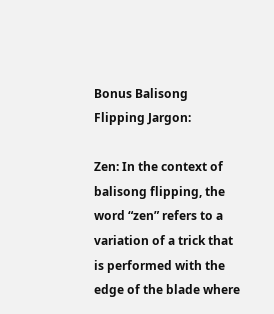Bonus Balisong Flipping Jargon:

Zen: In the context of balisong flipping, the word “zen” refers to a variation of a trick that is performed with the edge of the blade where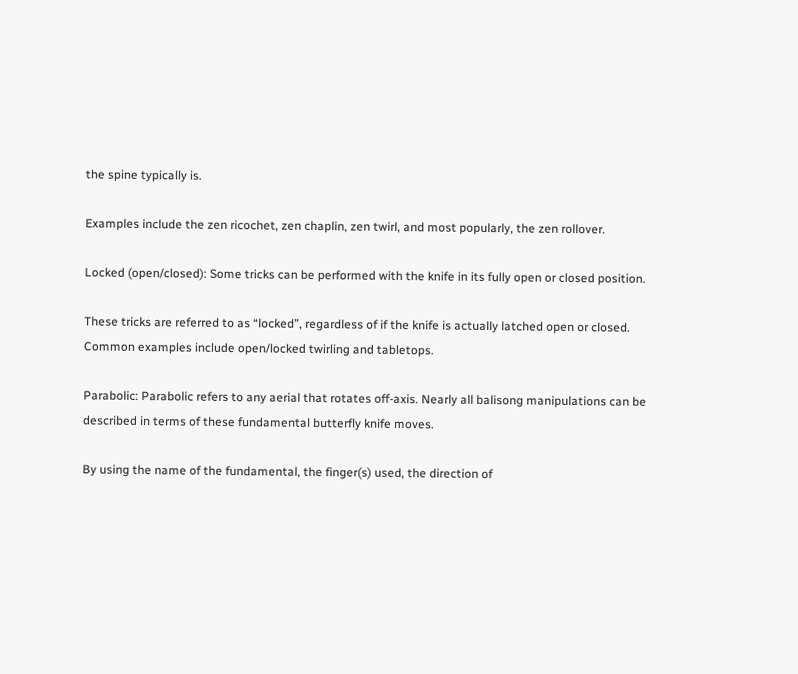the spine typically is.

Examples include the zen ricochet, zen chaplin, zen twirl, and most popularly, the zen rollover.

Locked (open/closed): Some tricks can be performed with the knife in its fully open or closed position.

These tricks are referred to as “locked”, regardless of if the knife is actually latched open or closed. Common examples include open/locked twirling and tabletops.

Parabolic: Parabolic refers to any aerial that rotates off-axis. Nearly all balisong manipulations can be described in terms of these fundamental butterfly knife moves.

By using the name of the fundamental, the finger(s) used, the direction of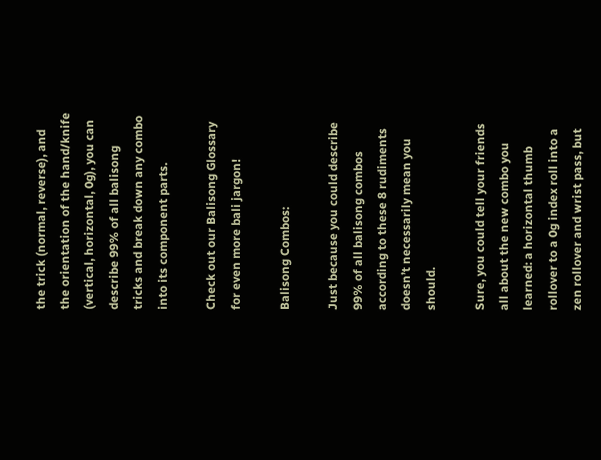the trick (normal, reverse), and the orientation of the hand/knife (vertical, horizontal, 0g), you can describe 99% of all balisong tricks and break down any combo into its component parts.

Check out our Balisong Glossary for even more bali jargon!

Balisong Combos:

Just because you could describe 99% of all balisong combos according to these 8 rudiments doesn’t necessarily mean you should.

Sure, you could tell your friends all about the new combo you learned: a horizontal thumb rollover to a 0g index roll into a zen rollover and wrist pass, but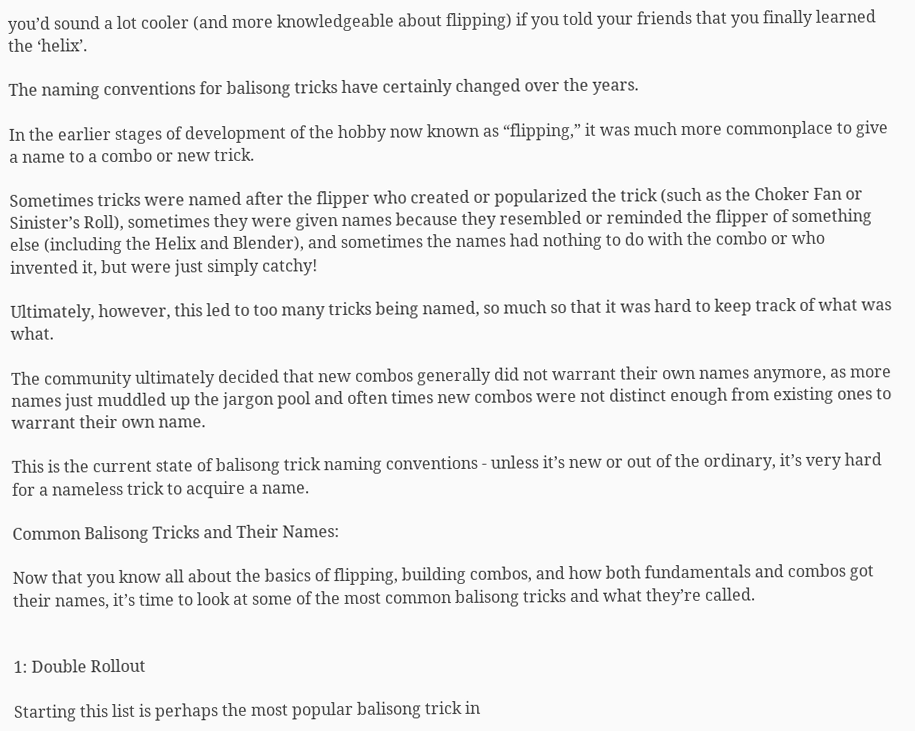you’d sound a lot cooler (and more knowledgeable about flipping) if you told your friends that you finally learned the ‘helix’.

The naming conventions for balisong tricks have certainly changed over the years.

In the earlier stages of development of the hobby now known as “flipping,” it was much more commonplace to give a name to a combo or new trick.

Sometimes tricks were named after the flipper who created or popularized the trick (such as the Choker Fan or Sinister’s Roll), sometimes they were given names because they resembled or reminded the flipper of something else (including the Helix and Blender), and sometimes the names had nothing to do with the combo or who invented it, but were just simply catchy!

Ultimately, however, this led to too many tricks being named, so much so that it was hard to keep track of what was what.

The community ultimately decided that new combos generally did not warrant their own names anymore, as more names just muddled up the jargon pool and often times new combos were not distinct enough from existing ones to warrant their own name.

This is the current state of balisong trick naming conventions - unless it’s new or out of the ordinary, it’s very hard for a nameless trick to acquire a name.

Common Balisong Tricks and Their Names:

Now that you know all about the basics of flipping, building combos, and how both fundamentals and combos got their names, it’s time to look at some of the most common balisong tricks and what they’re called.


1: Double Rollout

Starting this list is perhaps the most popular balisong trick in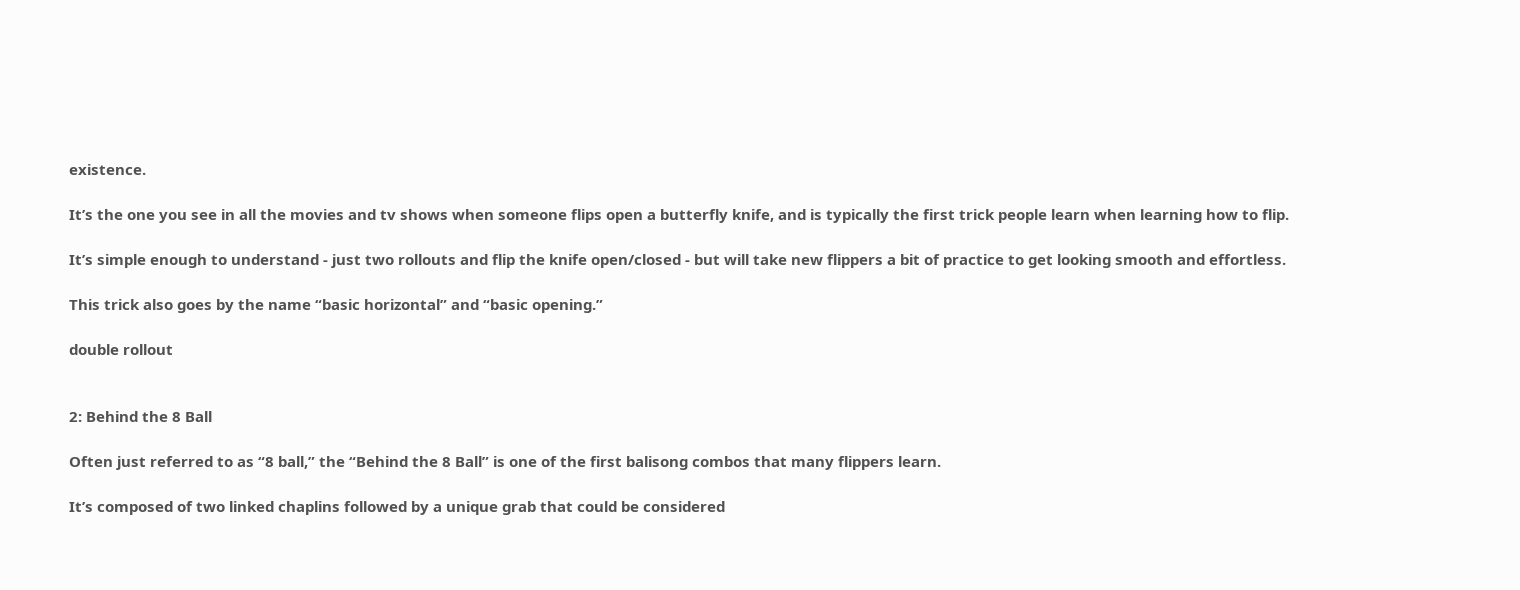existence.

It’s the one you see in all the movies and tv shows when someone flips open a butterfly knife, and is typically the first trick people learn when learning how to flip.

It’s simple enough to understand - just two rollouts and flip the knife open/closed - but will take new flippers a bit of practice to get looking smooth and effortless.

This trick also goes by the name “basic horizontal” and “basic opening.”

double rollout


2: Behind the 8 Ball

Often just referred to as “8 ball,” the “Behind the 8 Ball” is one of the first balisong combos that many flippers learn.

It’s composed of two linked chaplins followed by a unique grab that could be considered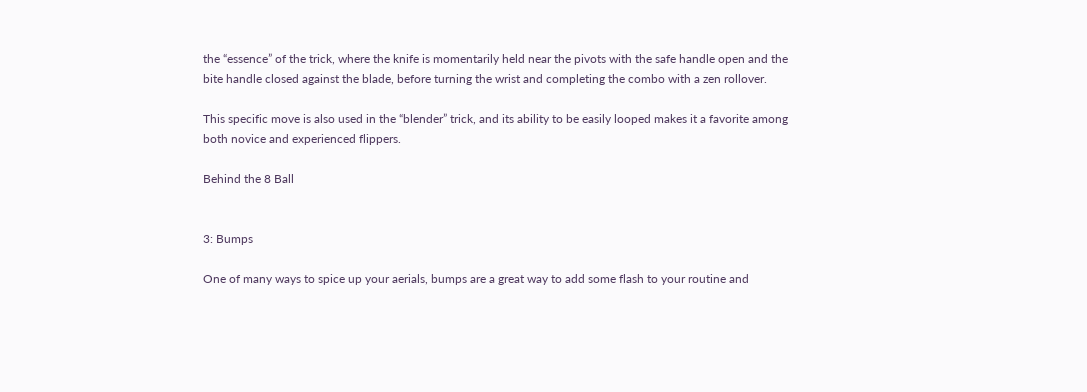the “essence” of the trick, where the knife is momentarily held near the pivots with the safe handle open and the bite handle closed against the blade, before turning the wrist and completing the combo with a zen rollover.

This specific move is also used in the “blender” trick, and its ability to be easily looped makes it a favorite among both novice and experienced flippers.

Behind the 8 Ball


3: Bumps

One of many ways to spice up your aerials, bumps are a great way to add some flash to your routine and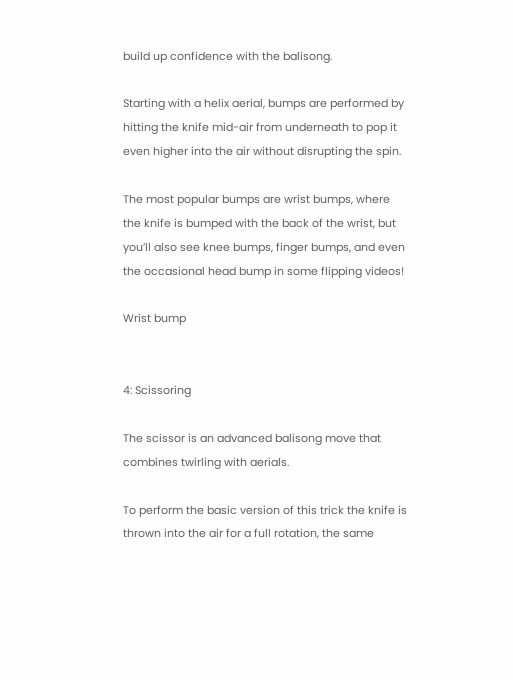build up confidence with the balisong.

Starting with a helix aerial, bumps are performed by hitting the knife mid-air from underneath to pop it even higher into the air without disrupting the spin.

The most popular bumps are wrist bumps, where the knife is bumped with the back of the wrist, but you’ll also see knee bumps, finger bumps, and even the occasional head bump in some flipping videos!

Wrist bump


4: Scissoring

The scissor is an advanced balisong move that combines twirling with aerials.

To perform the basic version of this trick the knife is thrown into the air for a full rotation, the same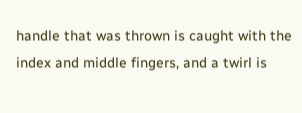handle that was thrown is caught with the index and middle fingers, and a twirl is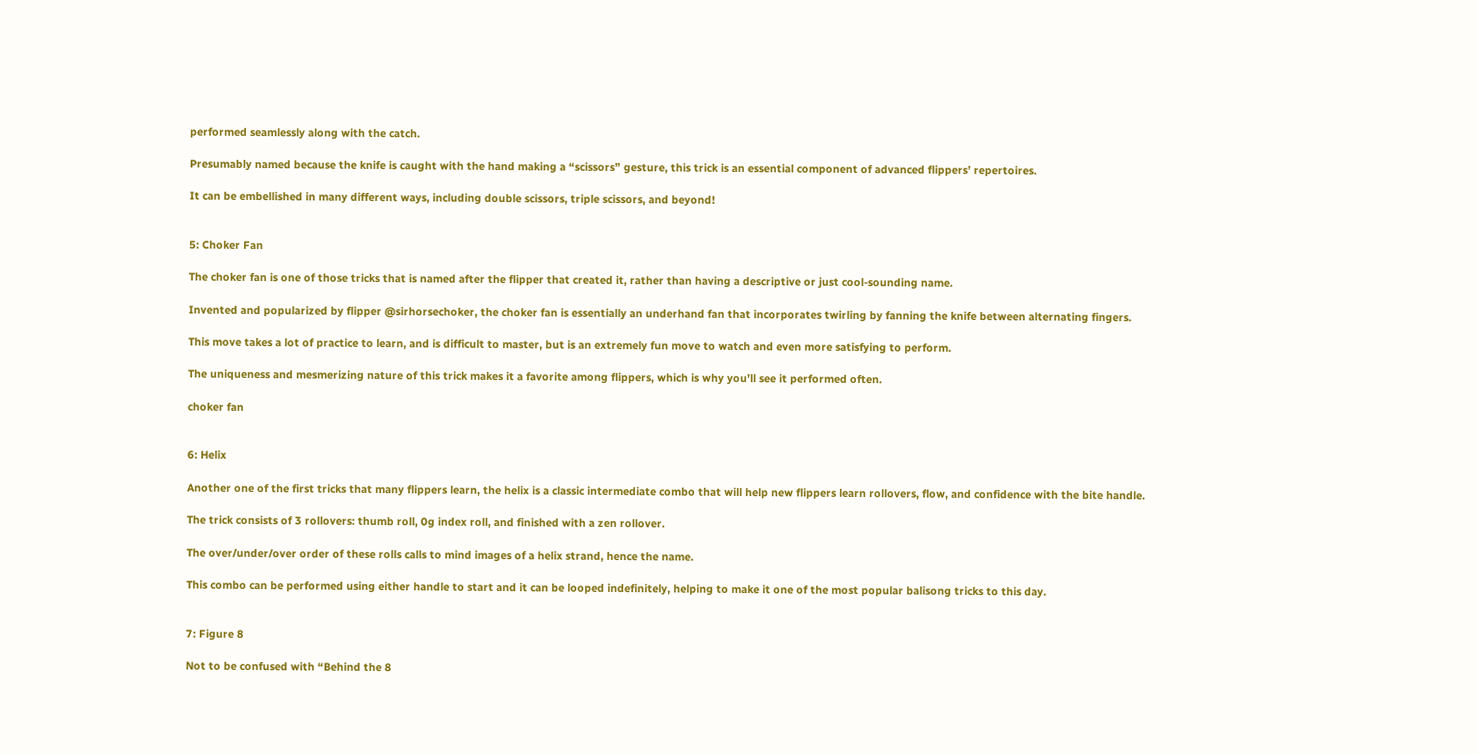performed seamlessly along with the catch.

Presumably named because the knife is caught with the hand making a “scissors” gesture, this trick is an essential component of advanced flippers’ repertoires.

It can be embellished in many different ways, including double scissors, triple scissors, and beyond!


5: Choker Fan

The choker fan is one of those tricks that is named after the flipper that created it, rather than having a descriptive or just cool-sounding name.

Invented and popularized by flipper @sirhorsechoker, the choker fan is essentially an underhand fan that incorporates twirling by fanning the knife between alternating fingers.

This move takes a lot of practice to learn, and is difficult to master, but is an extremely fun move to watch and even more satisfying to perform.

The uniqueness and mesmerizing nature of this trick makes it a favorite among flippers, which is why you’ll see it performed often.

choker fan


6: Helix

Another one of the first tricks that many flippers learn, the helix is a classic intermediate combo that will help new flippers learn rollovers, flow, and confidence with the bite handle.

The trick consists of 3 rollovers: thumb roll, 0g index roll, and finished with a zen rollover.

The over/under/over order of these rolls calls to mind images of a helix strand, hence the name.

This combo can be performed using either handle to start and it can be looped indefinitely, helping to make it one of the most popular balisong tricks to this day.


7: Figure 8

Not to be confused with “Behind the 8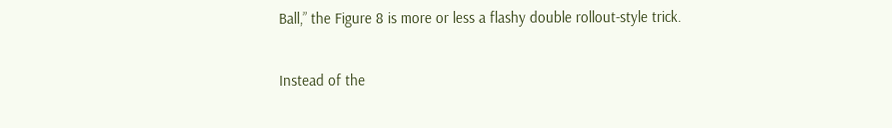Ball,” the Figure 8 is more or less a flashy double rollout-style trick.

Instead of the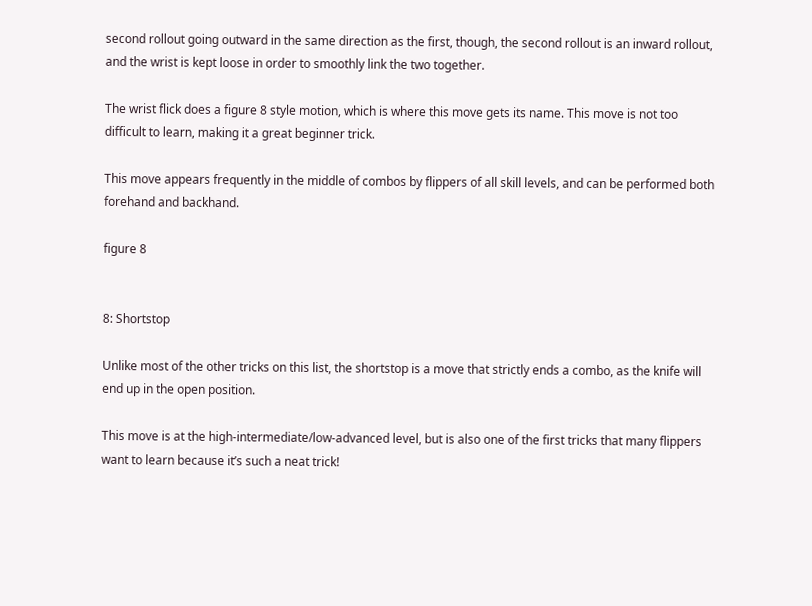second rollout going outward in the same direction as the first, though, the second rollout is an inward rollout, and the wrist is kept loose in order to smoothly link the two together.

The wrist flick does a figure 8 style motion, which is where this move gets its name. This move is not too difficult to learn, making it a great beginner trick.

This move appears frequently in the middle of combos by flippers of all skill levels, and can be performed both forehand and backhand.

figure 8


8: Shortstop

Unlike most of the other tricks on this list, the shortstop is a move that strictly ends a combo, as the knife will end up in the open position.

This move is at the high-intermediate/low-advanced level, but is also one of the first tricks that many flippers want to learn because it’s such a neat trick!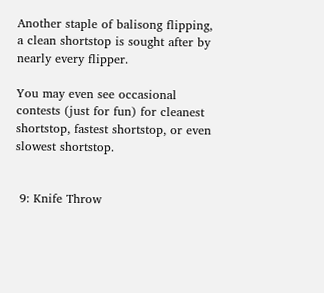Another staple of balisong flipping, a clean shortstop is sought after by nearly every flipper.

You may even see occasional contests (just for fun) for cleanest shortstop, fastest shortstop, or even slowest shortstop.


 9: Knife Throw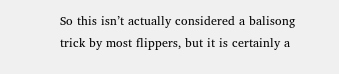So this isn’t actually considered a balisong trick by most flippers, but it is certainly a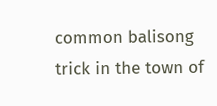common balisong trick in the town of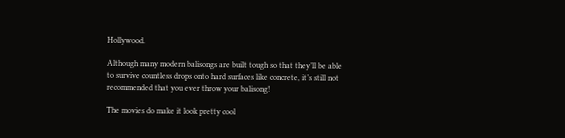Hollywood.

Although many modern balisongs are built tough so that they’ll be able to survive countless drops onto hard surfaces like concrete, it’s still not recommended that you ever throw your balisong!

The movies do make it look pretty cool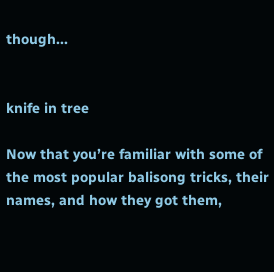though...


knife in tree

Now that you’re familiar with some of the most popular balisong tricks, their names, and how they got them,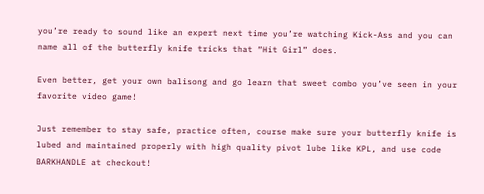you’re ready to sound like an expert next time you’re watching Kick-Ass and you can name all of the butterfly knife tricks that “Hit Girl” does.

Even better, get your own balisong and go learn that sweet combo you’ve seen in your favorite video game!

Just remember to stay safe, practice often, course make sure your butterfly knife is lubed and maintained properly with high quality pivot lube like KPL, and use code BARKHANDLE at checkout!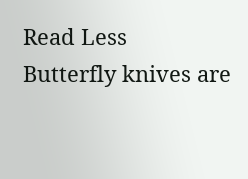Read Less
Butterfly knives are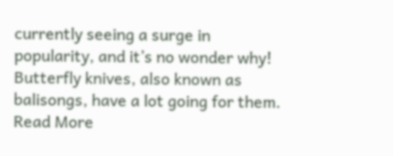currently seeing a surge in popularity, and it’s no wonder why! Butterfly knives, also known as balisongs, have a lot going for them.
Read More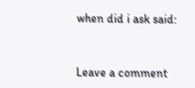when did i ask said:


Leave a comment